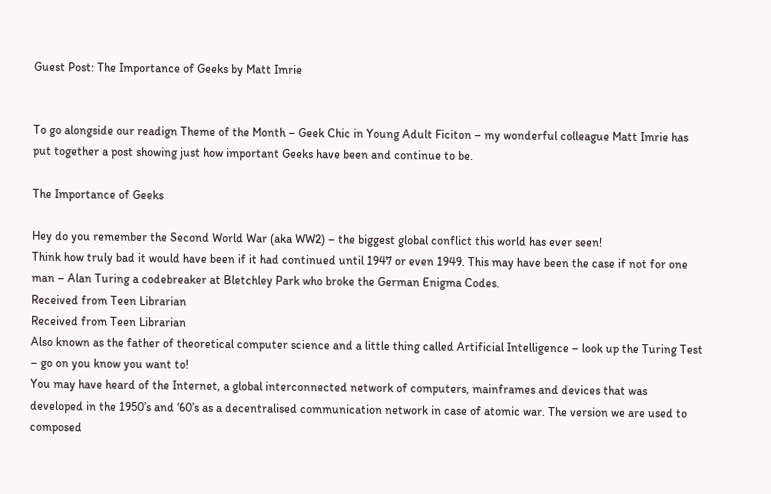Guest Post: The Importance of Geeks by Matt Imrie


To go alongside our readign Theme of the Month – Geek Chic in Young Adult Ficiton – my wonderful colleague Matt Imrie has put together a post showing just how important Geeks have been and continue to be.

The Importance of Geeks

Hey do you remember the Second World War (aka WW2) – the biggest global conflict this world has ever seen!
Think how truly bad it would have been if it had continued until 1947 or even 1949. This may have been the case if not for one man – Alan Turing a codebreaker at Bletchley Park who broke the German Enigma Codes.
Received from Teen Librarian
Received from Teen Librarian
Also known as the father of theoretical computer science and a little thing called Artificial Intelligence – look up the Turing Test – go on you know you want to!
You may have heard of the Internet, a global interconnected network of computers, mainframes and devices that was developed in the 1950’s and ‘60’s as a decentralised communication network in case of atomic war. The version we are used to composed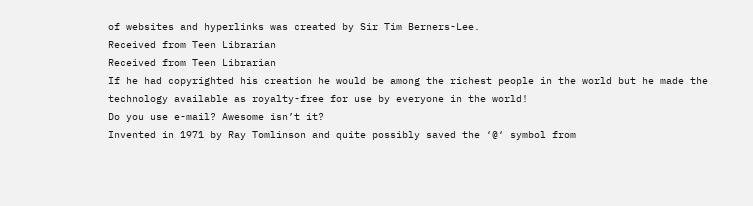of websites and hyperlinks was created by Sir Tim Berners-Lee.
Received from Teen Librarian
Received from Teen Librarian
If he had copyrighted his creation he would be among the richest people in the world but he made the technology available as royalty-free for use by everyone in the world!
Do you use e-mail? Awesome isn’t it?
Invented in 1971 by Ray Tomlinson and quite possibly saved the ‘@‘ symbol from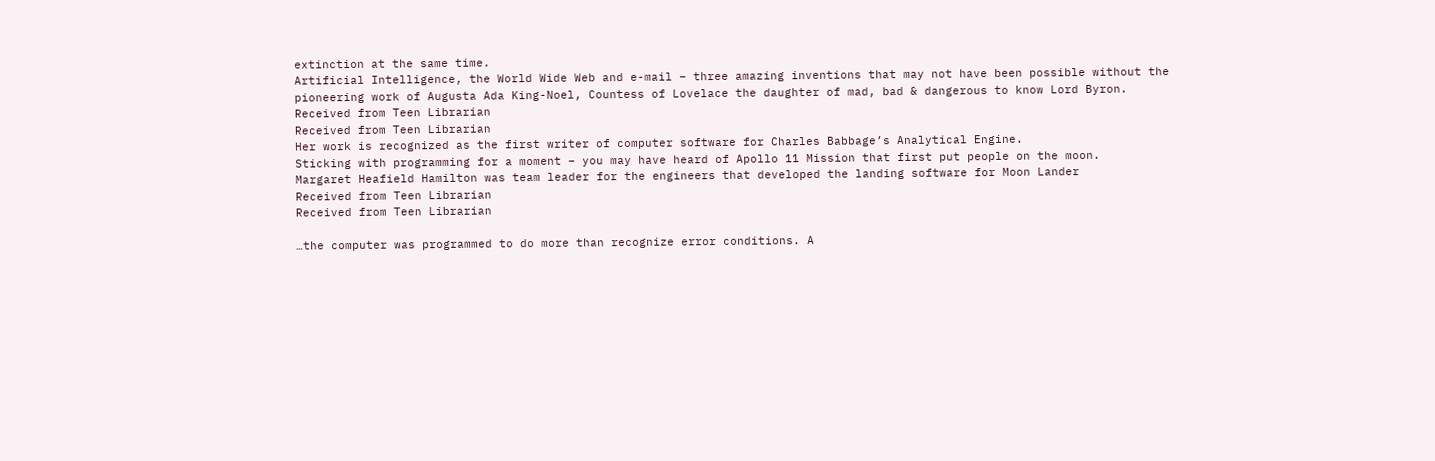extinction at the same time.
Artificial Intelligence, the World Wide Web and e-mail – three amazing inventions that may not have been possible without the pioneering work of Augusta Ada King-Noel, Countess of Lovelace the daughter of mad, bad & dangerous to know Lord Byron.
Received from Teen Librarian
Received from Teen Librarian
Her work is recognized as the first writer of computer software for Charles Babbage’s Analytical Engine.
Sticking with programming for a moment – you may have heard of Apollo 11 Mission that first put people on the moon.
Margaret Heafield Hamilton was team leader for the engineers that developed the landing software for Moon Lander
Received from Teen Librarian
Received from Teen Librarian

…the computer was programmed to do more than recognize error conditions. A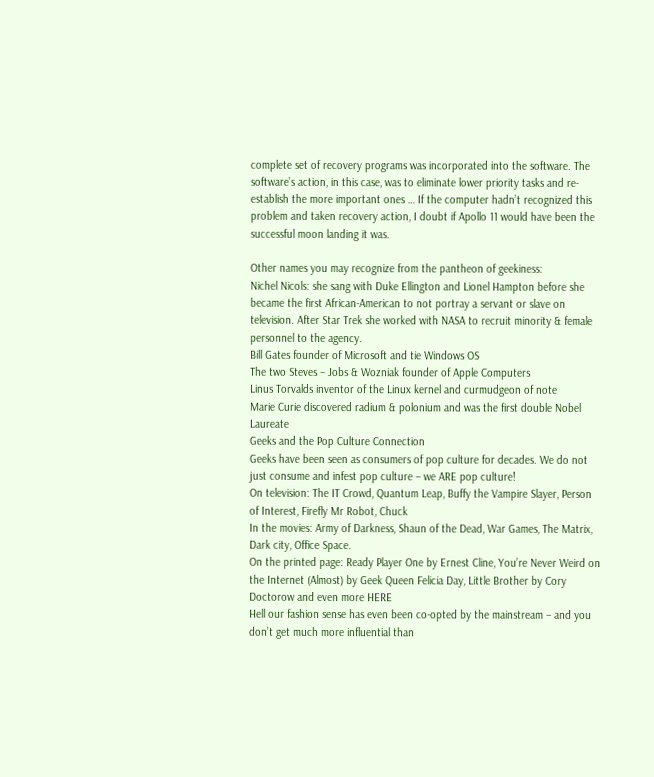complete set of recovery programs was incorporated into the software. The software’s action, in this case, was to eliminate lower priority tasks and re-establish the more important ones … If the computer hadn’t recognized this problem and taken recovery action, I doubt if Apollo 11 would have been the successful moon landing it was.

Other names you may recognize from the pantheon of geekiness:
Nichel Nicols: she sang with Duke Ellington and Lionel Hampton before she became the first African-American to not portray a servant or slave on television. After Star Trek she worked with NASA to recruit minority & female personnel to the agency.
Bill Gates founder of Microsoft and tie Windows OS
The two Steves – Jobs & Wozniak founder of Apple Computers
Linus Torvalds inventor of the Linux kernel and curmudgeon of note
Marie Curie discovered radium & polonium and was the first double Nobel Laureate
Geeks and the Pop Culture Connection
Geeks have been seen as consumers of pop culture for decades. We do not just consume and infest pop culture – we ARE pop culture!
On television: The IT Crowd, Quantum Leap, Buffy the Vampire Slayer, Person of Interest, Firefly Mr Robot, Chuck
In the movies: Army of Darkness, Shaun of the Dead, War Games, The Matrix, Dark city, Office Space.
On the printed page: Ready Player One by Ernest Cline, You’re Never Weird on the Internet (Almost) by Geek Queen Felicia Day, Little Brother by Cory Doctorow and even more HERE
Hell our fashion sense has even been co-opted by the mainstream – and you don’t get much more influential than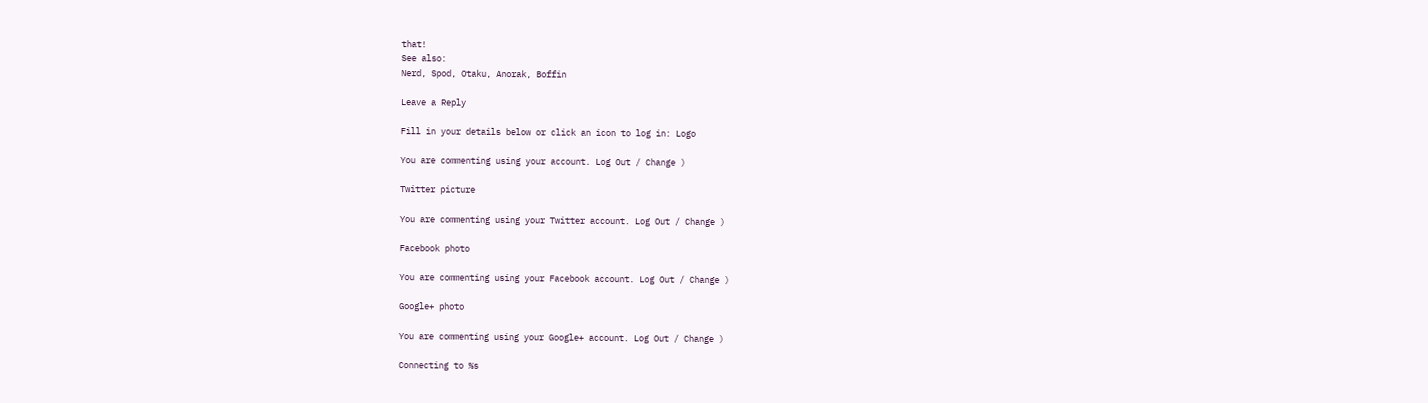that!
See also:
Nerd, Spod, Otaku, Anorak, Boffin

Leave a Reply

Fill in your details below or click an icon to log in: Logo

You are commenting using your account. Log Out / Change )

Twitter picture

You are commenting using your Twitter account. Log Out / Change )

Facebook photo

You are commenting using your Facebook account. Log Out / Change )

Google+ photo

You are commenting using your Google+ account. Log Out / Change )

Connecting to %s